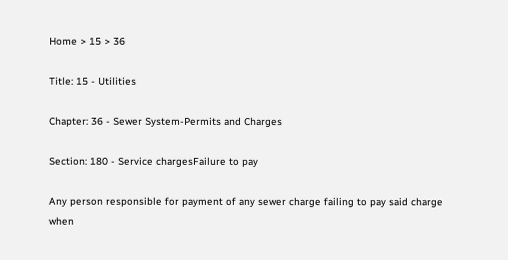Home > 15 > 36

Title: 15 - Utilities

Chapter: 36 - Sewer System-Permits and Charges

Section: 180 - Service chargesFailure to pay

Any person responsible for payment of any sewer charge failing to pay said charge when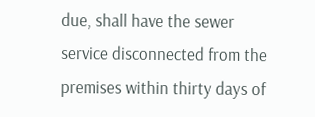due, shall have the sewer service disconnected from the premises within thirty days of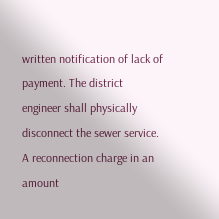written notification of lack of payment. The district engineer shall physically disconnect the sewer service. A reconnection charge in an amount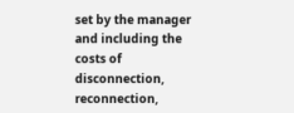set by the manager and including the costs of disconnection, reconnection,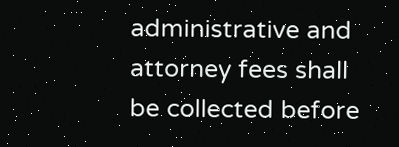administrative and attorney fees shall be collected before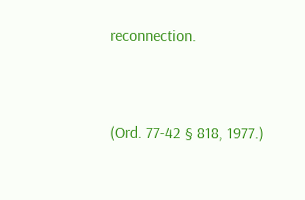reconnection.


(Ord. 77-42 § 818, 1977.)